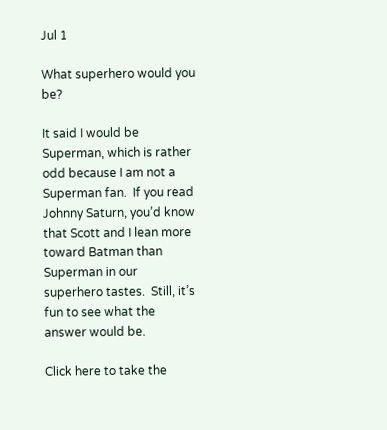Jul 1

What superhero would you be?

It said I would be Superman, which is rather odd because I am not a Superman fan.  If you read Johnny Saturn, you’d know that Scott and I lean more toward Batman than Superman in our superhero tastes.  Still, it’s fun to see what the answer would be.

Click here to take the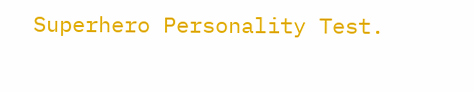Superhero Personality Test.